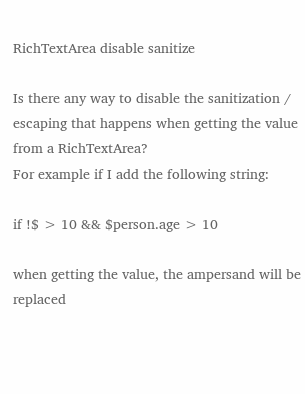RichTextArea disable sanitize

Is there any way to disable the sanitization / escaping that happens when getting the value from a RichTextArea?
For example if I add the following string:

if !$ > 10 && $person.age > 10

when getting the value, the ampersand will be replaced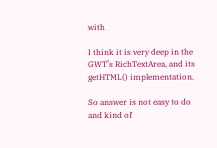with

I think it is very deep in the GWT’s RichTextArea, and its getHTML() implementation.

So answer is not easy to do and kind of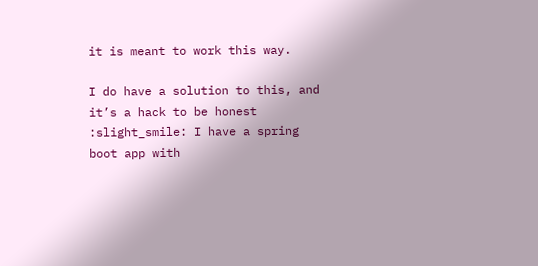it is meant to work this way.

I do have a solution to this, and it’s a hack to be honest :slight_smile: I have a spring boot app with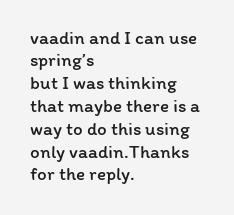vaadin and I can use spring’s
but I was thinking that maybe there is a way to do this using only vaadin.Thanks for the reply.